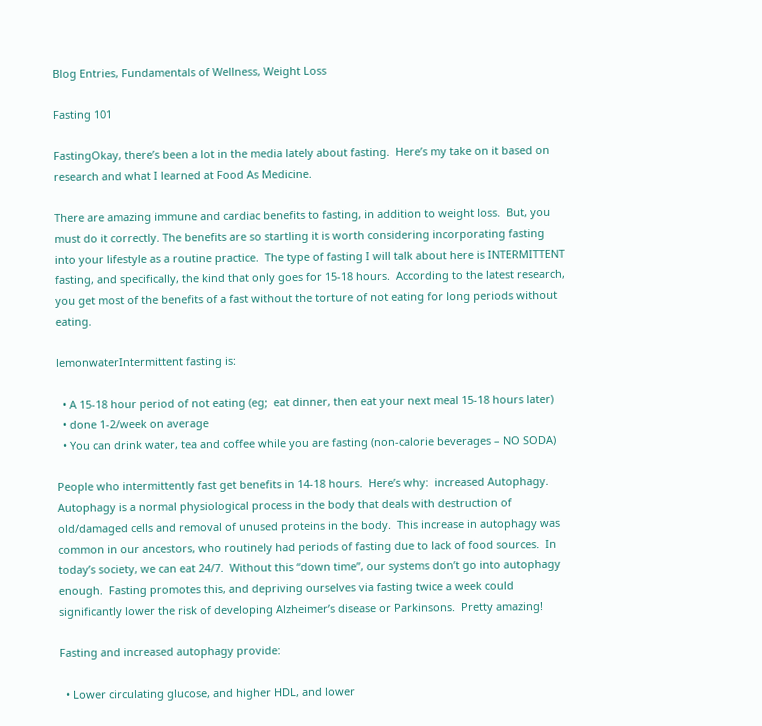Blog Entries, Fundamentals of Wellness, Weight Loss

Fasting 101

FastingOkay, there’s been a lot in the media lately about fasting.  Here’s my take on it based on research and what I learned at Food As Medicine.

There are amazing immune and cardiac benefits to fasting, in addition to weight loss.  But, you must do it correctly. The benefits are so startling it is worth considering incorporating fasting into your lifestyle as a routine practice.  The type of fasting I will talk about here is INTERMITTENT fasting, and specifically, the kind that only goes for 15-18 hours.  According to the latest research, you get most of the benefits of a fast without the torture of not eating for long periods without eating.

lemonwaterIntermittent fasting is:

  • A 15-18 hour period of not eating (eg;  eat dinner, then eat your next meal 15-18 hours later)
  • done 1-2/week on average
  • You can drink water, tea and coffee while you are fasting (non-calorie beverages – NO SODA)

People who intermittently fast get benefits in 14-18 hours.  Here’s why:  increased Autophagy.  Autophagy is a normal physiological process in the body that deals with destruction of old/damaged cells and removal of unused proteins in the body.  This increase in autophagy was common in our ancestors, who routinely had periods of fasting due to lack of food sources.  In today’s society, we can eat 24/7.  Without this “down time”, our systems don’t go into autophagy enough.  Fasting promotes this, and depriving ourselves via fasting twice a week could significantly lower the risk of developing Alzheimer’s disease or Parkinsons.  Pretty amazing!

Fasting and increased autophagy provide:

  • Lower circulating glucose, and higher HDL, and lower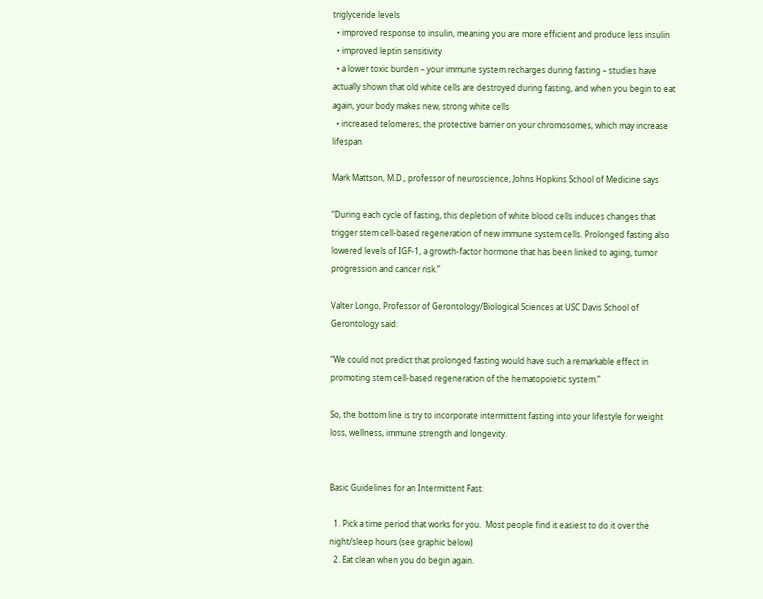triglyceride levels
  • improved response to insulin, meaning you are more efficient and produce less insulin
  • improved leptin sensitivity
  • a lower toxic burden – your immune system recharges during fasting – studies have actually shown that old white cells are destroyed during fasting, and when you begin to eat again, your body makes new, strong white cells
  • increased telomeres, the protective barrier on your chromosomes, which may increase lifespan

Mark Mattson, M.D., professor of neuroscience, Johns Hopkins School of Medicine says

“During each cycle of fasting, this depletion of white blood cells induces changes that trigger stem cell-based regeneration of new immune system cells. Prolonged fasting also lowered levels of IGF-1, a growth-factor hormone that has been linked to aging, tumor progression and cancer risk.”

Valter Longo, Professor of Gerontology/Biological Sciences at USC Davis School of Gerontology said:

“We could not predict that prolonged fasting would have such a remarkable effect in promoting stem cell-based regeneration of the hematopoietic system.”

So, the bottom line is try to incorporate intermittent fasting into your lifestyle for weight loss, wellness, immune strength and longevity.


Basic Guidelines for an Intermittent Fast:

  1. Pick a time period that works for you.  Most people find it easiest to do it over the night/sleep hours (see graphic below)
  2. Eat clean when you do begin again.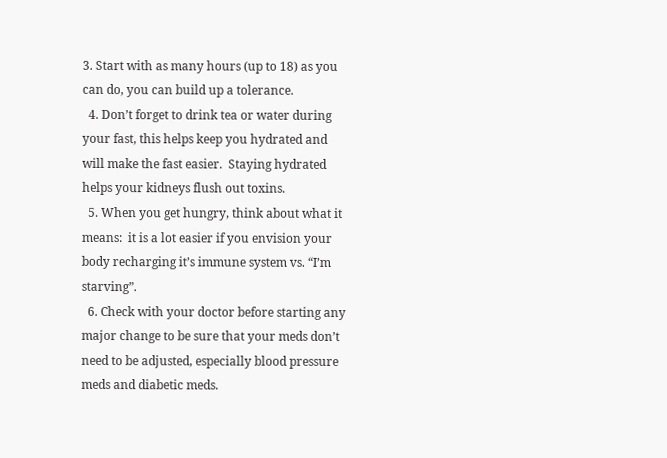3. Start with as many hours (up to 18) as you can do, you can build up a tolerance.
  4. Don’t forget to drink tea or water during your fast, this helps keep you hydrated and will make the fast easier.  Staying hydrated helps your kidneys flush out toxins.
  5. When you get hungry, think about what it means:  it is a lot easier if you envision your body recharging it’s immune system vs. “I’m starving”.
  6. Check with your doctor before starting any major change to be sure that your meds don’t need to be adjusted, especially blood pressure meds and diabetic meds.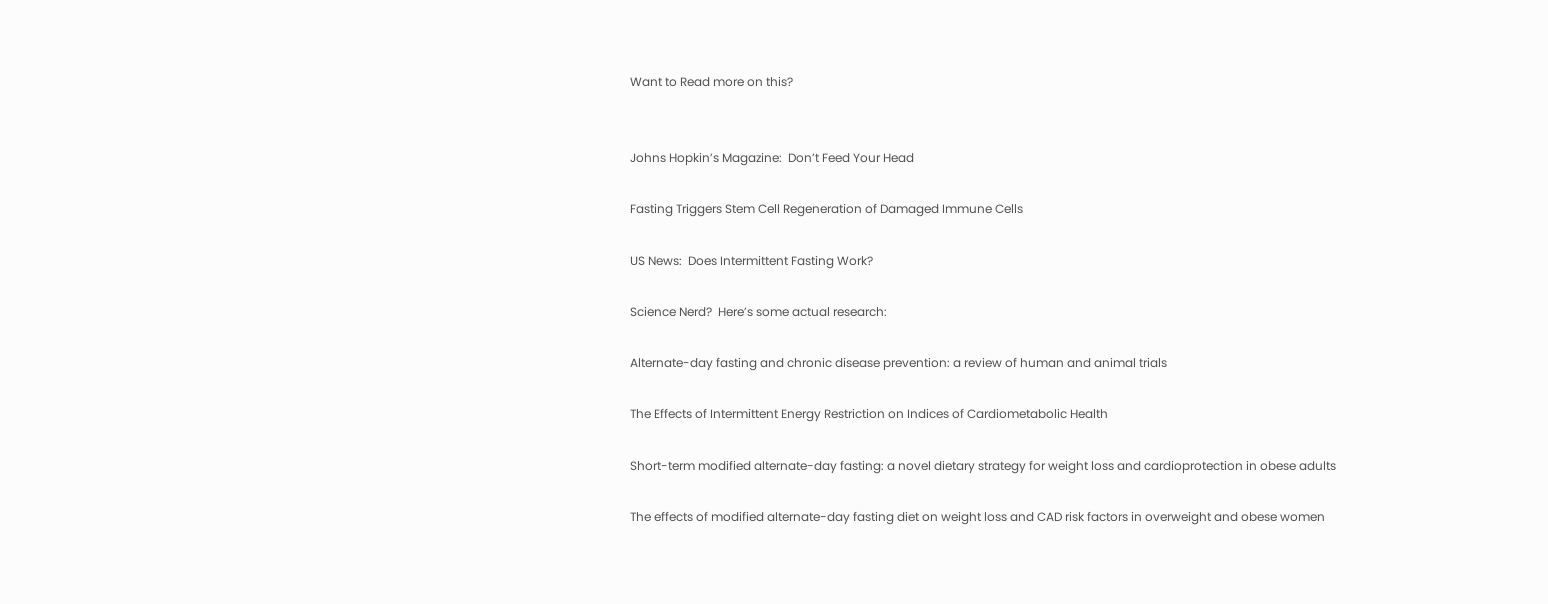Want to Read more on this?


Johns Hopkin’s Magazine:  Don’t Feed Your Head

Fasting Triggers Stem Cell Regeneration of Damaged Immune Cells

US News:  Does Intermittent Fasting Work?

Science Nerd?  Here’s some actual research:

Alternate-day fasting and chronic disease prevention: a review of human and animal trials

The Effects of Intermittent Energy Restriction on Indices of Cardiometabolic Health

Short-term modified alternate-day fasting: a novel dietary strategy for weight loss and cardioprotection in obese adults

The effects of modified alternate-day fasting diet on weight loss and CAD risk factors in overweight and obese women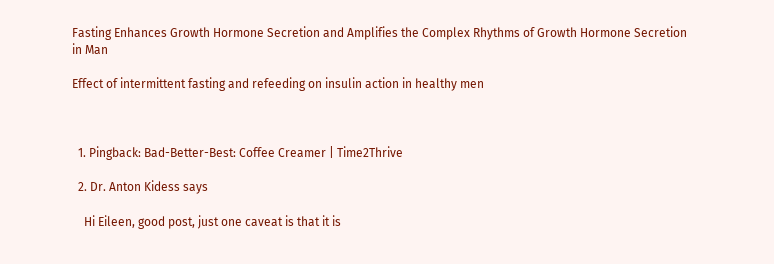Fasting Enhances Growth Hormone Secretion and Amplifies the Complex Rhythms of Growth Hormone Secretion in Man

Effect of intermittent fasting and refeeding on insulin action in healthy men



  1. Pingback: Bad-Better-Best: Coffee Creamer | Time2Thrive

  2. Dr. Anton Kidess says

    Hi Eileen, good post, just one caveat is that it is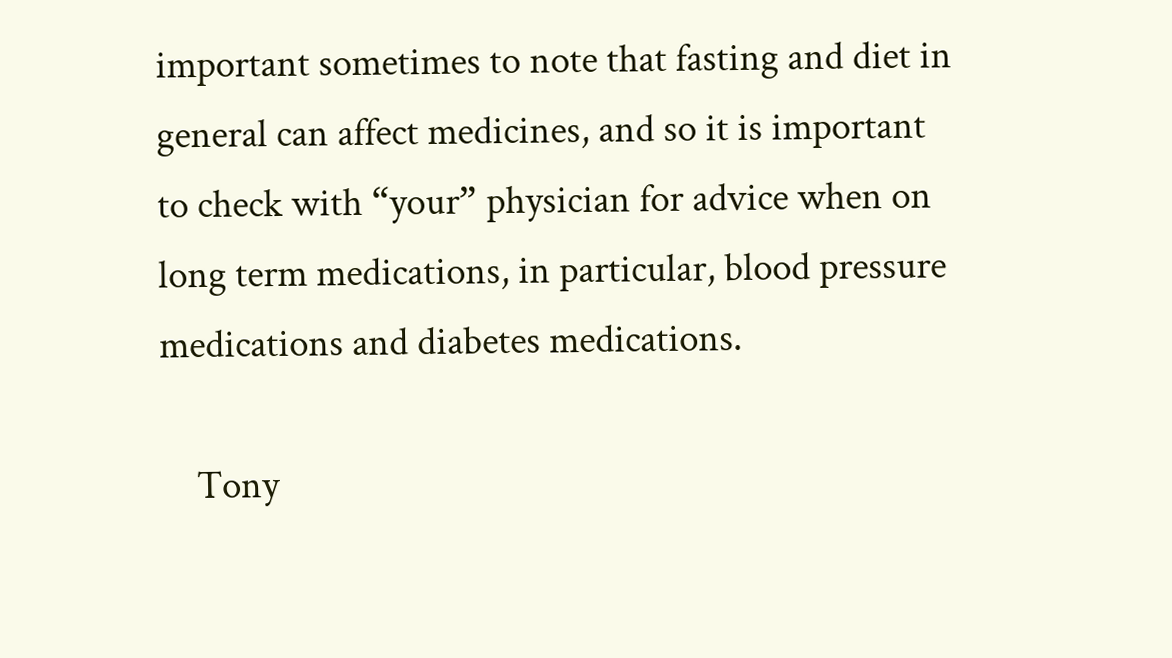important sometimes to note that fasting and diet in general can affect medicines, and so it is important to check with “your” physician for advice when on long term medications, in particular, blood pressure medications and diabetes medications.

    Tony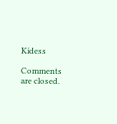Kidess

Comments are closed.